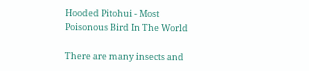Hooded Pitohui - Most Poisonous Bird In The World

There are many insects and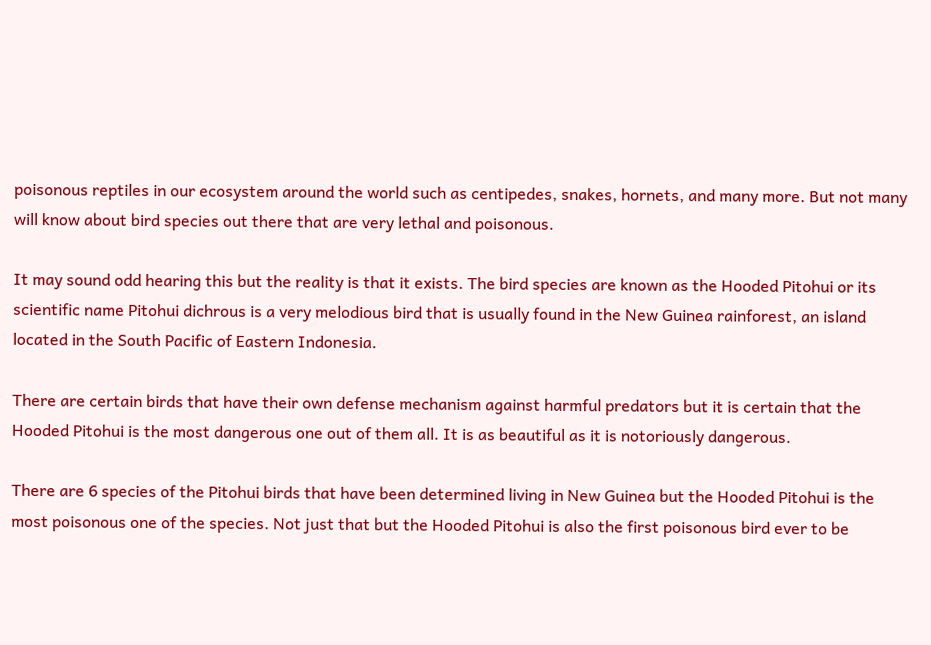poisonous reptiles in our ecosystem around the world such as centipedes, snakes, hornets, and many more. But not many will know about bird species out there that are very lethal and poisonous.

It may sound odd hearing this but the reality is that it exists. The bird species are known as the Hooded Pitohui or its scientific name Pitohui dichrous is a very melodious bird that is usually found in the New Guinea rainforest, an island located in the South Pacific of Eastern Indonesia.

There are certain birds that have their own defense mechanism against harmful predators but it is certain that the Hooded Pitohui is the most dangerous one out of them all. It is as beautiful as it is notoriously dangerous.

There are 6 species of the Pitohui birds that have been determined living in New Guinea but the Hooded Pitohui is the most poisonous one of the species. Not just that but the Hooded Pitohui is also the first poisonous bird ever to be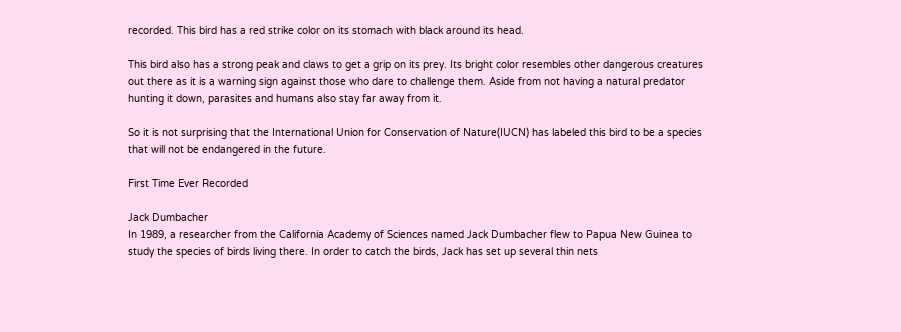recorded. This bird has a red strike color on its stomach with black around its head.

This bird also has a strong peak and claws to get a grip on its prey. Its bright color resembles other dangerous creatures out there as it is a warning sign against those who dare to challenge them. Aside from not having a natural predator hunting it down, parasites and humans also stay far away from it.

So it is not surprising that the International Union for Conservation of Nature(IUCN) has labeled this bird to be a species that will not be endangered in the future.

First Time Ever Recorded

Jack Dumbacher
In 1989, a researcher from the California Academy of Sciences named Jack Dumbacher flew to Papua New Guinea to study the species of birds living there. In order to catch the birds, Jack has set up several thin nets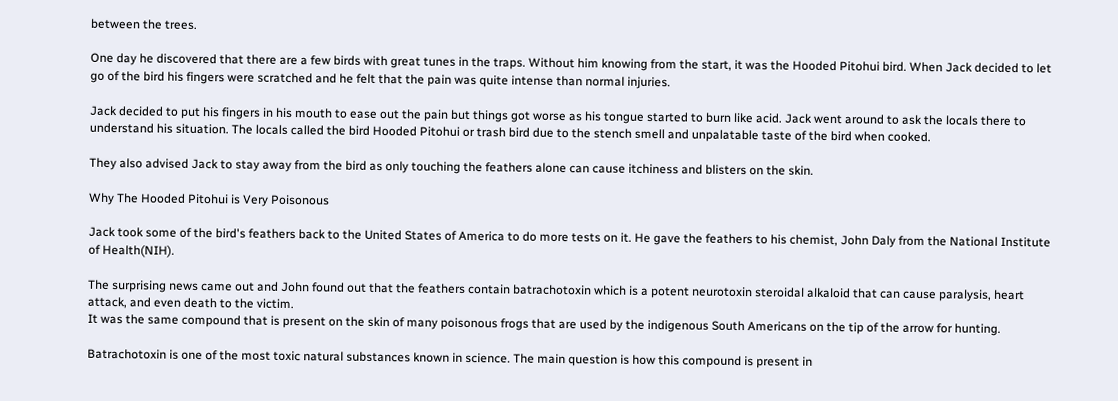between the trees.

One day he discovered that there are a few birds with great tunes in the traps. Without him knowing from the start, it was the Hooded Pitohui bird. When Jack decided to let go of the bird his fingers were scratched and he felt that the pain was quite intense than normal injuries.

Jack decided to put his fingers in his mouth to ease out the pain but things got worse as his tongue started to burn like acid. Jack went around to ask the locals there to understand his situation. The locals called the bird Hooded Pitohui or trash bird due to the stench smell and unpalatable taste of the bird when cooked.

They also advised Jack to stay away from the bird as only touching the feathers alone can cause itchiness and blisters on the skin.

Why The Hooded Pitohui is Very Poisonous

Jack took some of the bird's feathers back to the United States of America to do more tests on it. He gave the feathers to his chemist, John Daly from the National Institute of Health(NIH).

The surprising news came out and John found out that the feathers contain batrachotoxin which is a potent neurotoxin steroidal alkaloid that can cause paralysis, heart attack, and even death to the victim.
It was the same compound that is present on the skin of many poisonous frogs that are used by the indigenous South Americans on the tip of the arrow for hunting.

Batrachotoxin is one of the most toxic natural substances known in science. The main question is how this compound is present in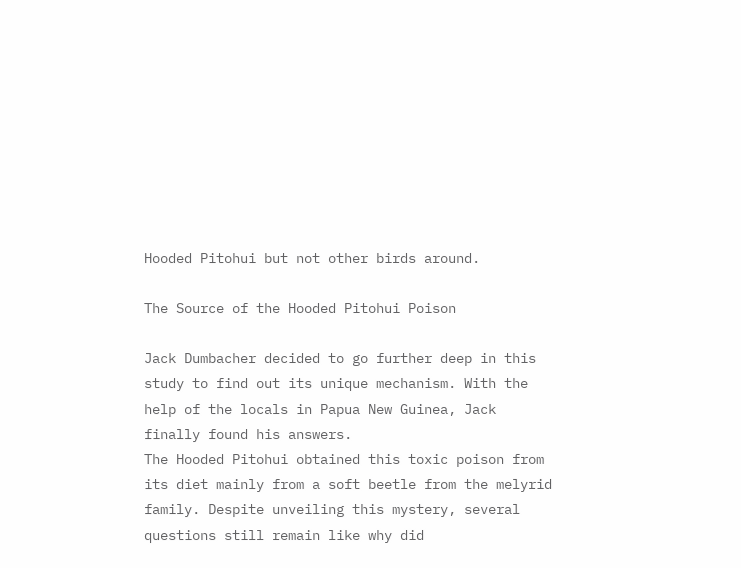Hooded Pitohui but not other birds around.

The Source of the Hooded Pitohui Poison

Jack Dumbacher decided to go further deep in this study to find out its unique mechanism. With the help of the locals in Papua New Guinea, Jack finally found his answers.
The Hooded Pitohui obtained this toxic poison from its diet mainly from a soft beetle from the melyrid family. Despite unveiling this mystery, several questions still remain like why did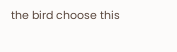the bird choose this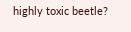highly toxic beetle?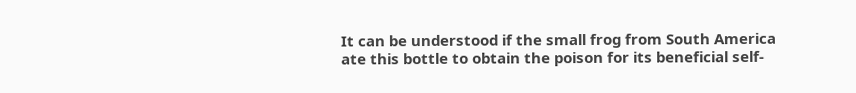It can be understood if the small frog from South America ate this bottle to obtain the poison for its beneficial self-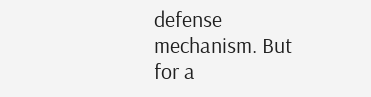defense mechanism. But for a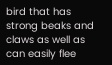bird that has strong beaks and claws as well as can easily flee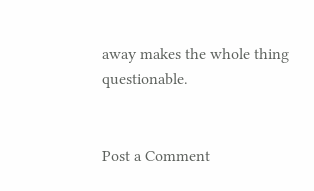away makes the whole thing questionable.


Post a Comment